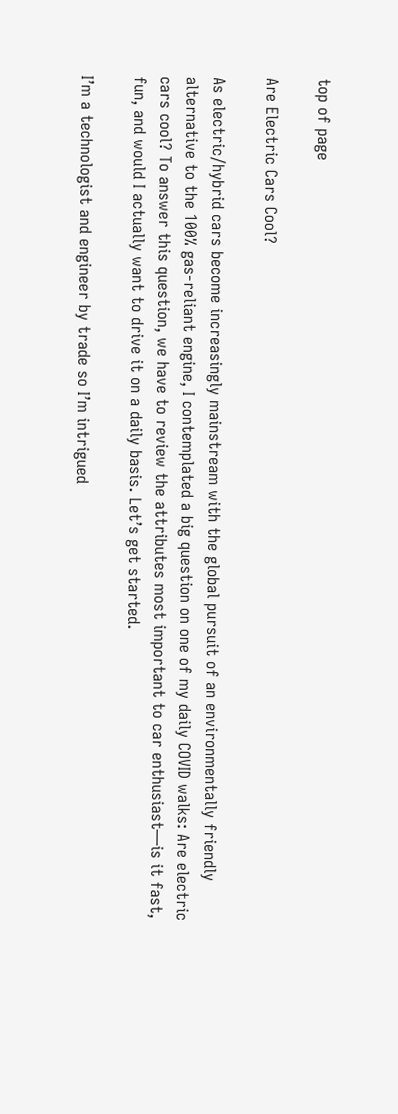top of page

Are Electric Cars Cool?

As electric/hybrid cars become increasingly mainstream with the global pursuit of an environmentally friendly alternative to the 100% gas-reliant engine, I contemplated a big question on one of my daily COVID walks: Are electric cars cool? To answer this question, we have to review the attributes most important to car enthusiast―is it fast, fun, and would I actually want to drive it on a daily basis. Let’s get started.

I’m a technologist and engineer by trade so I’m intrigued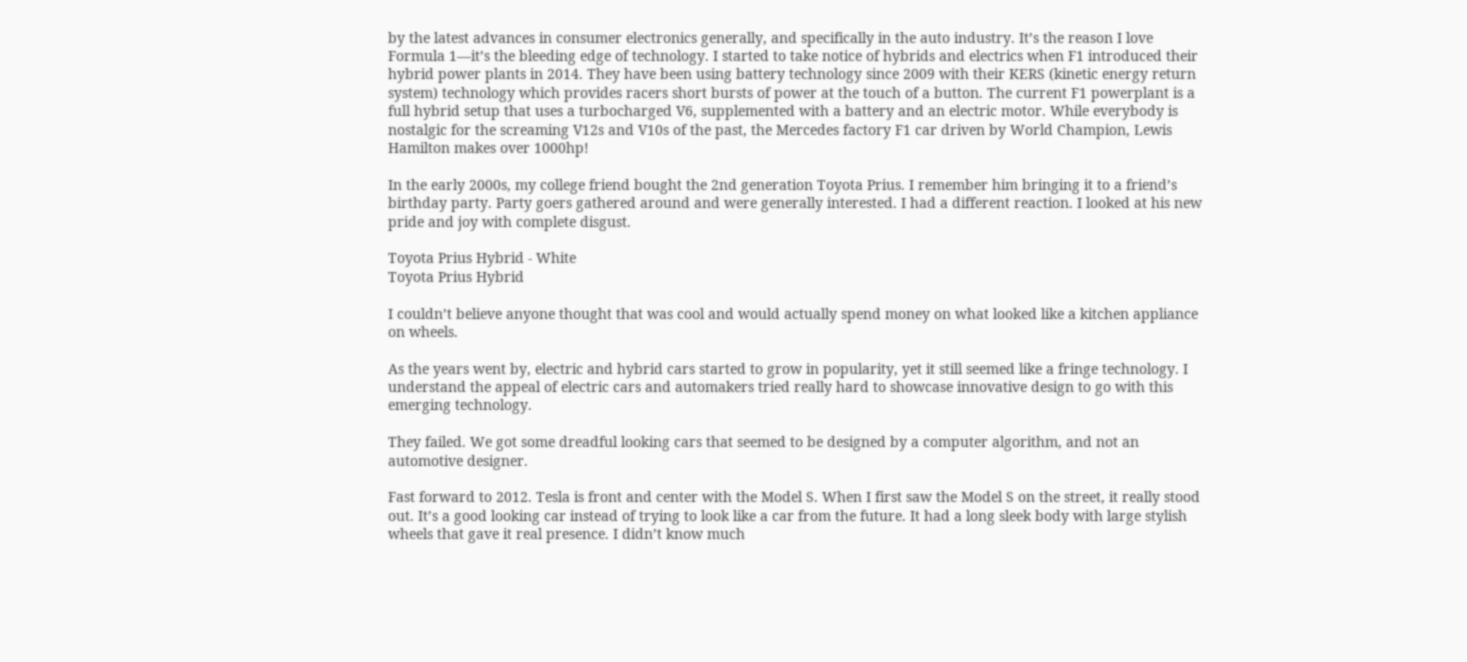by the latest advances in consumer electronics generally, and specifically in the auto industry. It’s the reason I love Formula 1―it’s the bleeding edge of technology. I started to take notice of hybrids and electrics when F1 introduced their hybrid power plants in 2014. They have been using battery technology since 2009 with their KERS (kinetic energy return system) technology which provides racers short bursts of power at the touch of a button. The current F1 powerplant is a full hybrid setup that uses a turbocharged V6, supplemented with a battery and an electric motor. While everybody is nostalgic for the screaming V12s and V10s of the past, the Mercedes factory F1 car driven by World Champion, Lewis Hamilton makes over 1000hp!

In the early 2000s, my college friend bought the 2nd generation Toyota Prius. I remember him bringing it to a friend’s birthday party. Party goers gathered around and were generally interested. I had a different reaction. I looked at his new pride and joy with complete disgust.

Toyota Prius Hybrid - White
Toyota Prius Hybrid

I couldn’t believe anyone thought that was cool and would actually spend money on what looked like a kitchen appliance on wheels.

As the years went by, electric and hybrid cars started to grow in popularity, yet it still seemed like a fringe technology. I understand the appeal of electric cars and automakers tried really hard to showcase innovative design to go with this emerging technology.

They failed. We got some dreadful looking cars that seemed to be designed by a computer algorithm, and not an automotive designer.

Fast forward to 2012. Tesla is front and center with the Model S. When I first saw the Model S on the street, it really stood out. It’s a good looking car instead of trying to look like a car from the future. It had a long sleek body with large stylish wheels that gave it real presence. I didn’t know much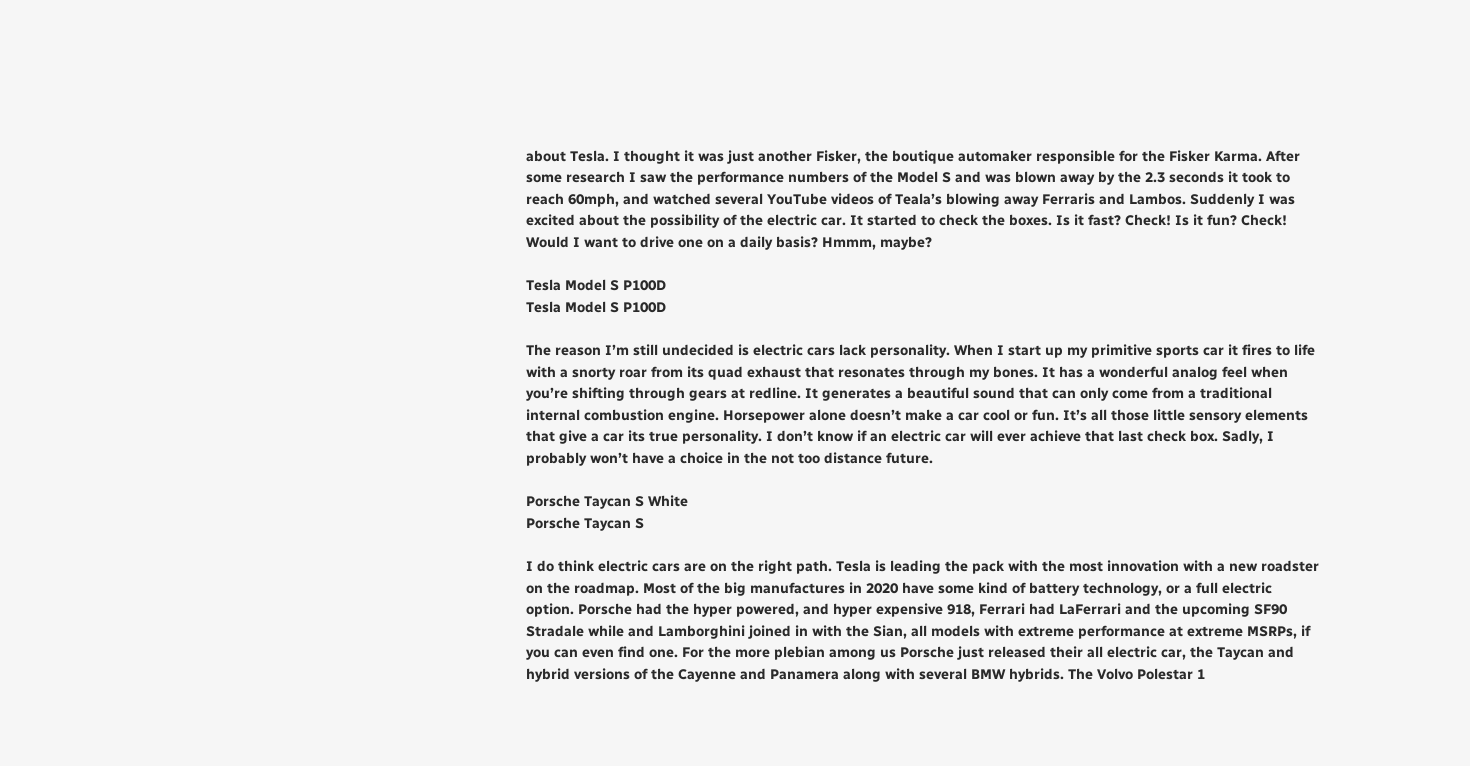about Tesla. I thought it was just another Fisker, the boutique automaker responsible for the Fisker Karma. After some research I saw the performance numbers of the Model S and was blown away by the 2.3 seconds it took to reach 60mph, and watched several YouTube videos of Teala’s blowing away Ferraris and Lambos. Suddenly I was excited about the possibility of the electric car. It started to check the boxes. Is it fast? Check! Is it fun? Check! Would I want to drive one on a daily basis? Hmmm, maybe?

Tesla Model S P100D
Tesla Model S P100D

The reason I’m still undecided is electric cars lack personality. When I start up my primitive sports car it fires to life with a snorty roar from its quad exhaust that resonates through my bones. It has a wonderful analog feel when you’re shifting through gears at redline. It generates a beautiful sound that can only come from a traditional internal combustion engine. Horsepower alone doesn’t make a car cool or fun. It’s all those little sensory elements that give a car its true personality. I don’t know if an electric car will ever achieve that last check box. Sadly, I probably won’t have a choice in the not too distance future.

Porsche Taycan S White
Porsche Taycan S

I do think electric cars are on the right path. Tesla is leading the pack with the most innovation with a new roadster on the roadmap. Most of the big manufactures in 2020 have some kind of battery technology, or a full electric option. Porsche had the hyper powered, and hyper expensive 918, Ferrari had LaFerrari and the upcoming SF90 Stradale while and Lamborghini joined in with the Sian, all models with extreme performance at extreme MSRPs, if you can even find one. For the more plebian among us Porsche just released their all electric car, the Taycan and hybrid versions of the Cayenne and Panamera along with several BMW hybrids. The Volvo Polestar 1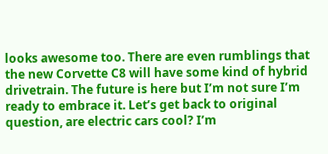looks awesome too. There are even rumblings that the new Corvette C8 will have some kind of hybrid drivetrain. The future is here but I’m not sure I’m ready to embrace it. Let’s get back to original question, are electric cars cool? I’m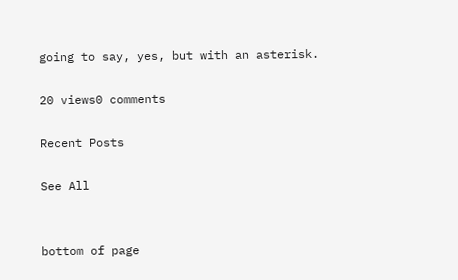going to say, yes, but with an asterisk.

20 views0 comments

Recent Posts

See All


bottom of page